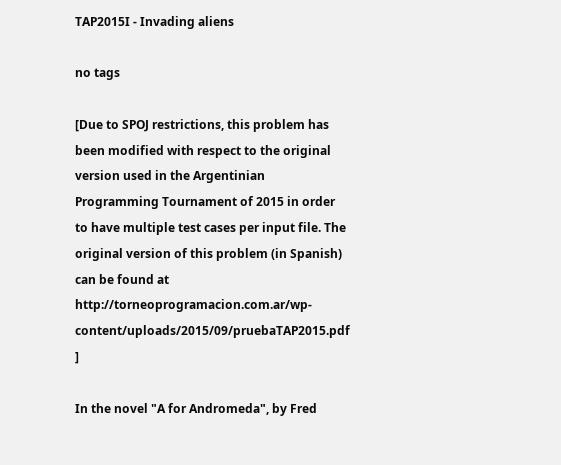TAP2015I - Invading aliens

no tags

[Due to SPOJ restrictions, this problem has been modified with respect to the original version used in the Argentinian Programming Tournament of 2015 in order to have multiple test cases per input file. The original version of this problem (in Spanish) can be found at http://torneoprogramacion.com.ar/wp-content/uploads/2015/09/pruebaTAP2015.pdf ]

In the novel "A for Andromeda", by Fred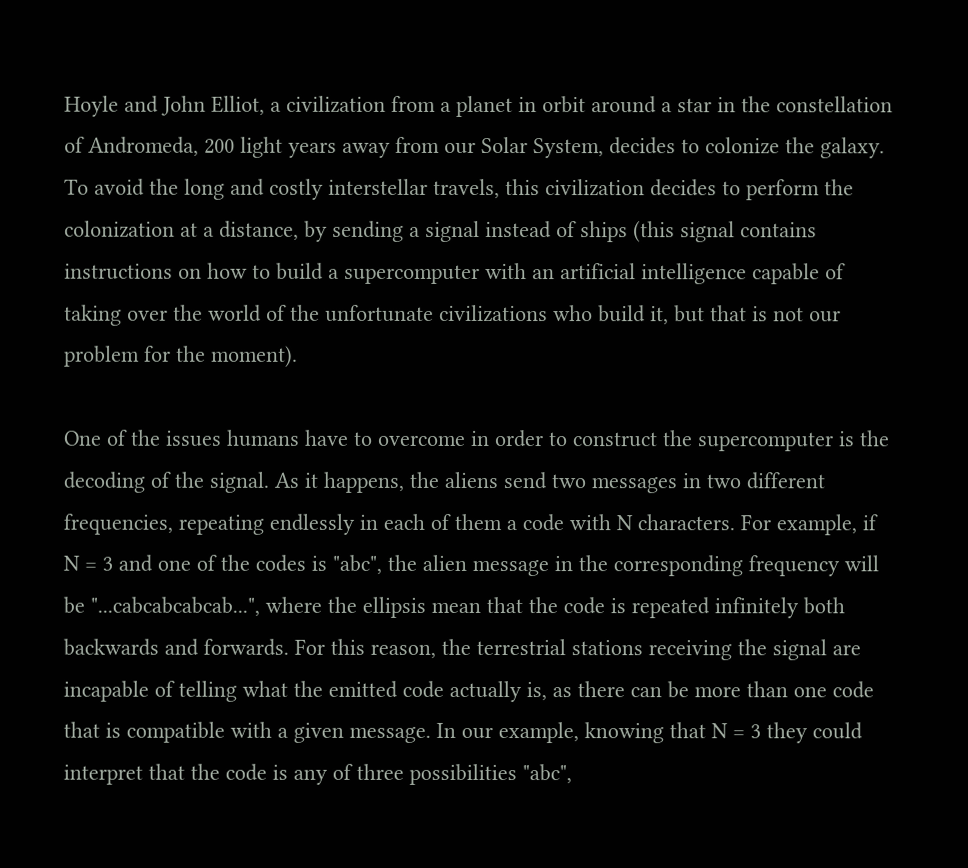Hoyle and John Elliot, a civilization from a planet in orbit around a star in the constellation of Andromeda, 200 light years away from our Solar System, decides to colonize the galaxy. To avoid the long and costly interstellar travels, this civilization decides to perform the colonization at a distance, by sending a signal instead of ships (this signal contains instructions on how to build a supercomputer with an artificial intelligence capable of taking over the world of the unfortunate civilizations who build it, but that is not our problem for the moment).

One of the issues humans have to overcome in order to construct the supercomputer is the decoding of the signal. As it happens, the aliens send two messages in two different frequencies, repeating endlessly in each of them a code with N characters. For example, if N = 3 and one of the codes is "abc", the alien message in the corresponding frequency will be "...cabcabcabcab...", where the ellipsis mean that the code is repeated infinitely both backwards and forwards. For this reason, the terrestrial stations receiving the signal are incapable of telling what the emitted code actually is, as there can be more than one code that is compatible with a given message. In our example, knowing that N = 3 they could interpret that the code is any of three possibilities "abc",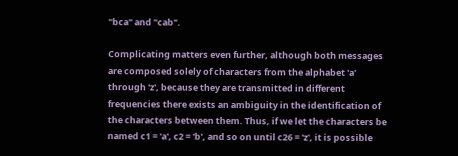"bca" and "cab".

Complicating matters even further, although both messages are composed solely of characters from the alphabet 'a' through 'z', because they are transmitted in different frequencies there exists an ambiguity in the identification of the characters between them. Thus, if we let the characters be named c1 = 'a', c2 = 'b', and so on until c26 = 'z', it is possible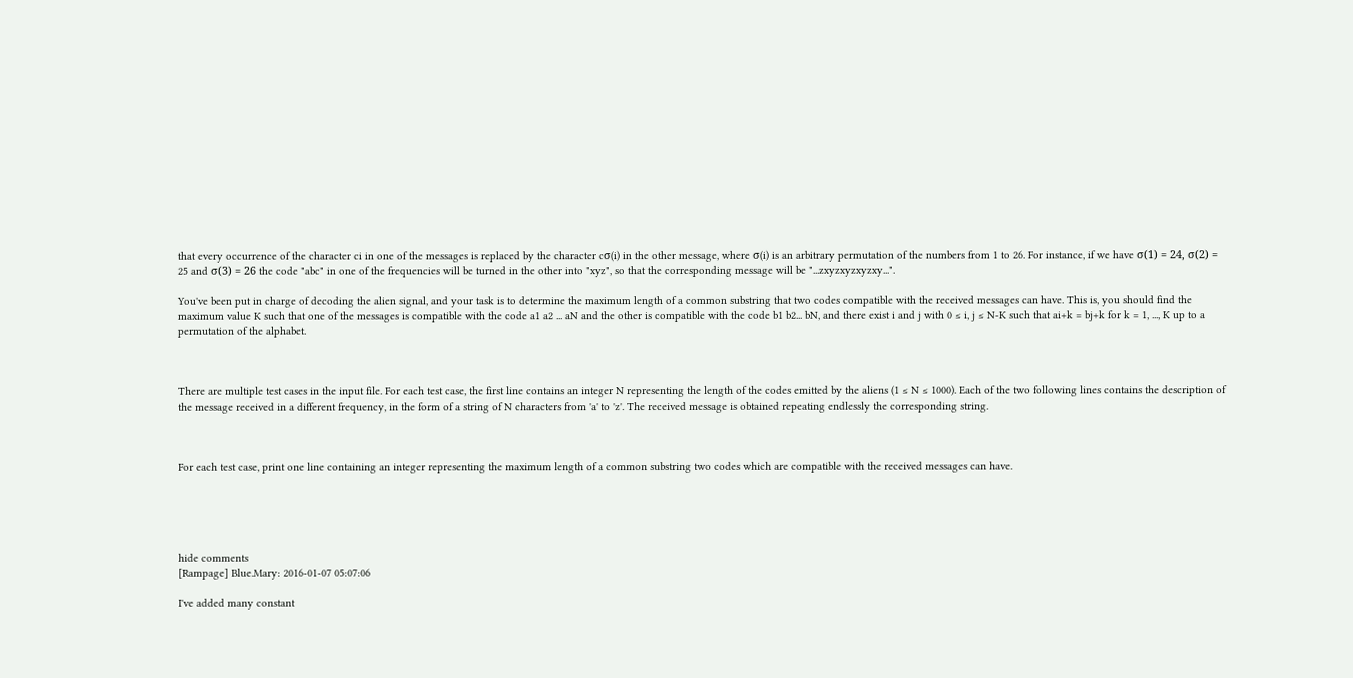that every occurrence of the character ci in one of the messages is replaced by the character cσ(i) in the other message, where σ(i) is an arbitrary permutation of the numbers from 1 to 26. For instance, if we have σ(1) = 24, σ(2) = 25 and σ(3) = 26 the code "abc" in one of the frequencies will be turned in the other into "xyz", so that the corresponding message will be "...zxyzxyzxyzxy...".

You've been put in charge of decoding the alien signal, and your task is to determine the maximum length of a common substring that two codes compatible with the received messages can have. This is, you should find the maximum value K such that one of the messages is compatible with the code a1 a2 ... aN and the other is compatible with the code b1 b2... bN, and there exist i and j with 0 ≤ i, j ≤ N-K such that ai+k = bj+k for k = 1, ..., K up to a permutation of the alphabet.



There are multiple test cases in the input file. For each test case, the first line contains an integer N representing the length of the codes emitted by the aliens (1 ≤ N ≤ 1000). Each of the two following lines contains the description of the message received in a different frequency, in the form of a string of N characters from 'a' to 'z'. The received message is obtained repeating endlessly the corresponding string.



For each test case, print one line containing an integer representing the maximum length of a common substring two codes which are compatible with the received messages can have.





hide comments
[Rampage] Blue.Mary: 2016-01-07 05:07:06

I've added many constant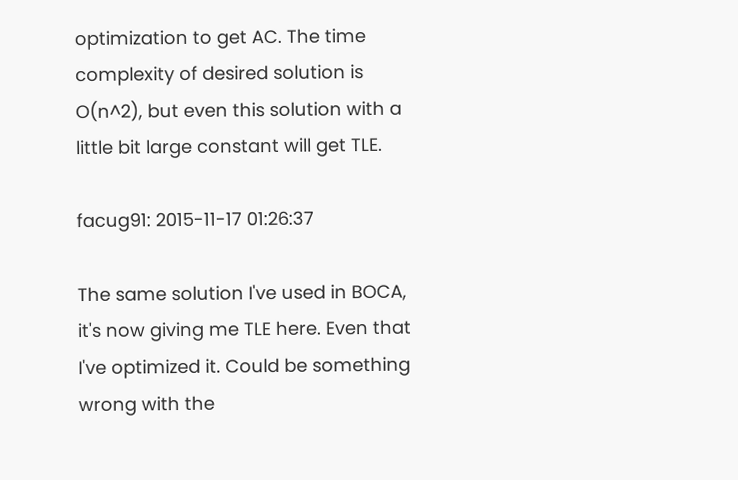optimization to get AC. The time complexity of desired solution is O(n^2), but even this solution with a little bit large constant will get TLE.

facug91: 2015-11-17 01:26:37

The same solution I've used in BOCA, it's now giving me TLE here. Even that I've optimized it. Could be something wrong with the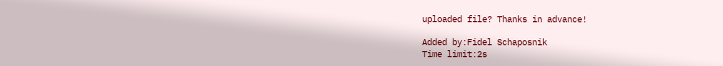uploaded file? Thanks in advance!

Added by:Fidel Schaposnik
Time limit:2s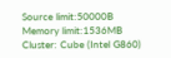Source limit:50000B
Memory limit:1536MB
Cluster: Cube (Intel G860)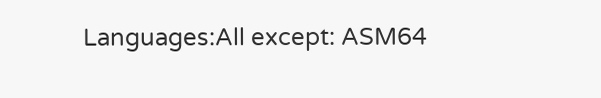Languages:All except: ASM64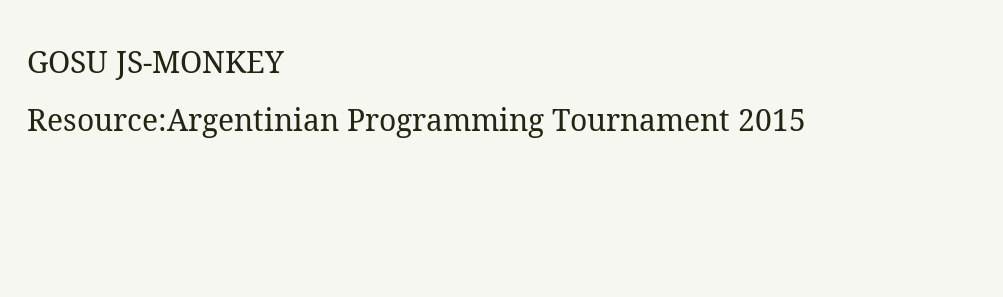GOSU JS-MONKEY
Resource:Argentinian Programming Tournament 2015